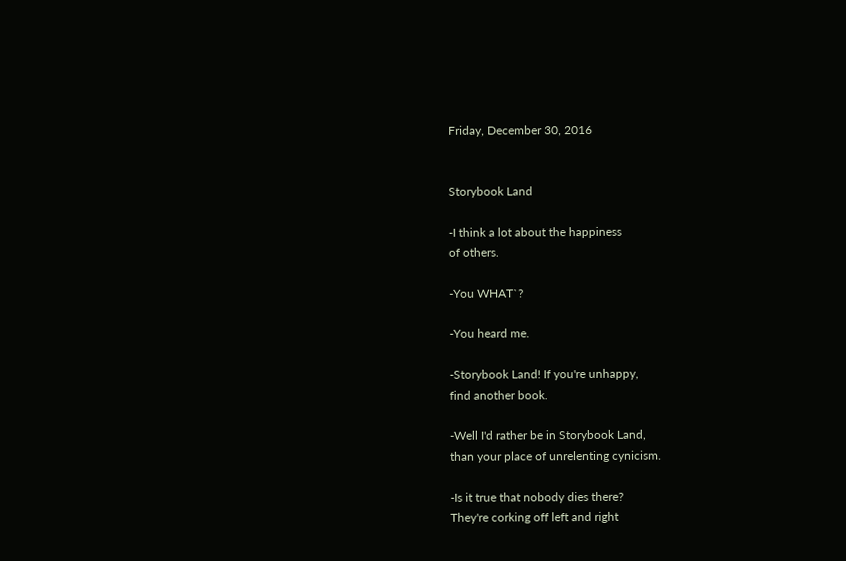Friday, December 30, 2016


Storybook Land

-I think a lot about the happiness
of others.

-You WHAT`?

-You heard me.

-Storybook Land! If you're unhappy,
find another book.

-Well I'd rather be in Storybook Land,
than your place of unrelenting cynicism.

-Is it true that nobody dies there?
They're corking off left and right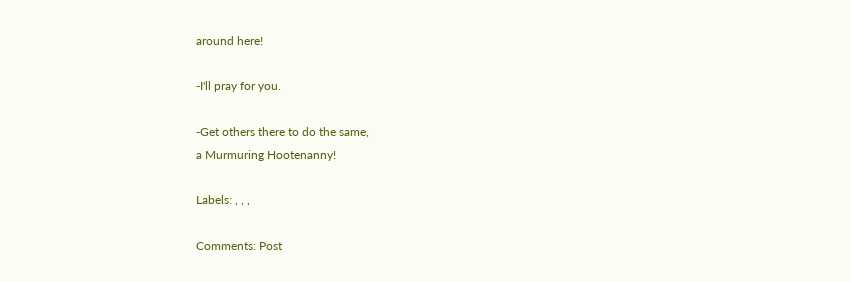around here!

-I'll pray for you.

-Get others there to do the same,
a Murmuring Hootenanny!

Labels: , , ,

Comments: Post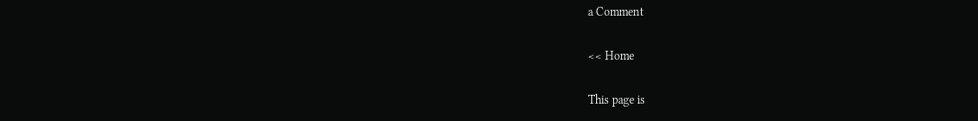a Comment

<< Home

This page is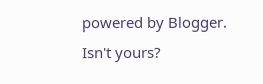powered by Blogger. Isn't yours?